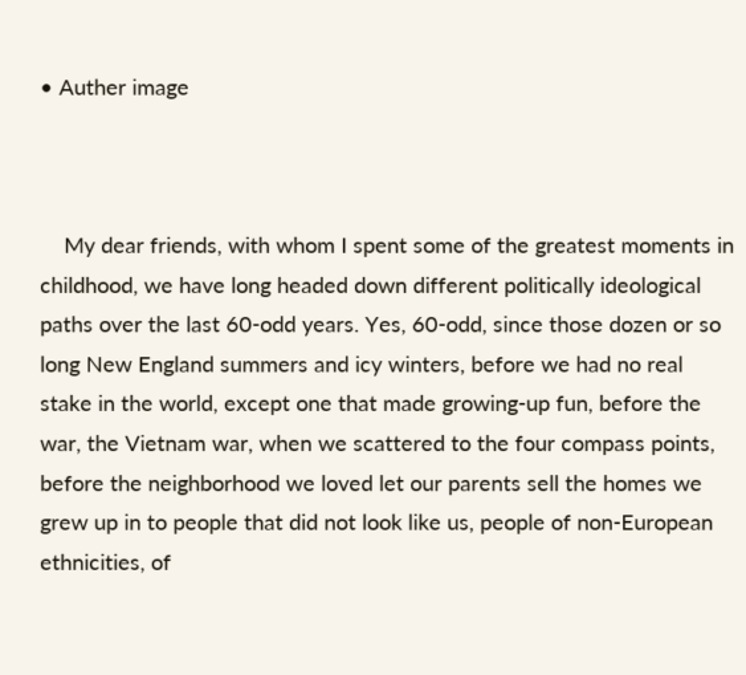• Auther image



    My dear friends, with whom I spent some of the greatest moments in childhood, we have long headed down different politically ideological paths over the last 60-odd years. Yes, 60-odd, since those dozen or so long New England summers and icy winters, before we had no real stake in the world, except one that made growing-up fun, before the war, the Vietnam war, when we scattered to the four compass points, before the neighborhood we loved let our parents sell the homes we grew up in to people that did not look like us, people of non-European ethnicities, of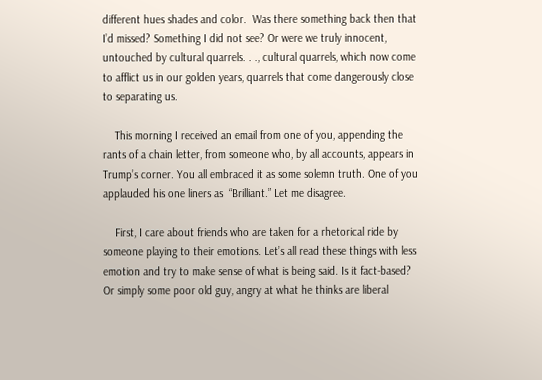different hues shades and color.  Was there something back then that I’d missed? Something I did not see? Or were we truly innocent, untouched by cultural quarrels. . ., cultural quarrels, which now come to afflict us in our golden years, quarrels that come dangerously close to separating us.

    This morning I received an email from one of you, appending the rants of a chain letter, from someone who, by all accounts, appears in Trump’s corner. You all embraced it as some solemn truth. One of you applauded his one liners as  “Brilliant.” Let me disagree.

    First, I care about friends who are taken for a rhetorical ride by someone playing to their emotions. Let’s all read these things with less emotion and try to make sense of what is being said. Is it fact-based? Or simply some poor old guy, angry at what he thinks are liberal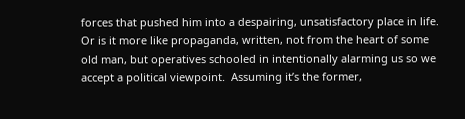forces that pushed him into a despairing, unsatisfactory place in life. Or is it more like propaganda, written, not from the heart of some old man, but operatives schooled in intentionally alarming us so we accept a political viewpoint.  Assuming it’s the former,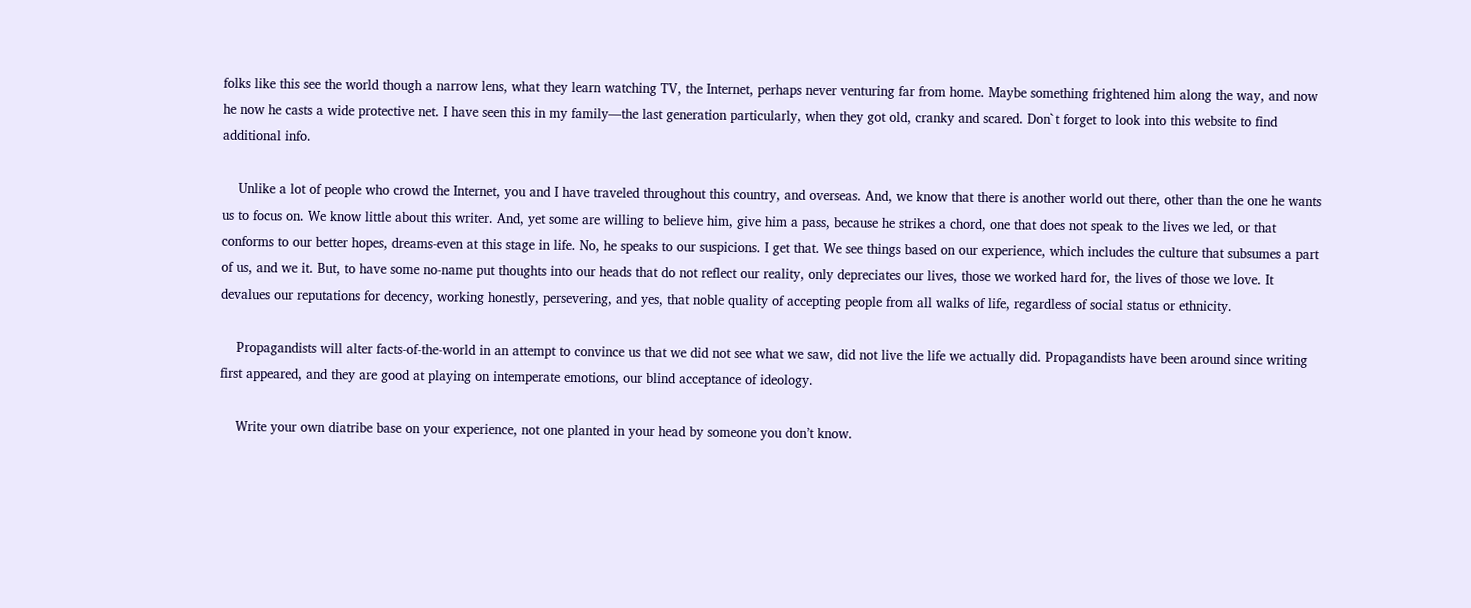folks like this see the world though a narrow lens, what they learn watching TV, the Internet, perhaps never venturing far from home. Maybe something frightened him along the way, and now he now he casts a wide protective net. I have seen this in my family—the last generation particularly, when they got old, cranky and scared. Don`t forget to look into this website to find additional info.

    Unlike a lot of people who crowd the Internet, you and I have traveled throughout this country, and overseas. And, we know that there is another world out there, other than the one he wants us to focus on. We know little about this writer. And, yet some are willing to believe him, give him a pass, because he strikes a chord, one that does not speak to the lives we led, or that conforms to our better hopes, dreams-even at this stage in life. No, he speaks to our suspicions. I get that. We see things based on our experience, which includes the culture that subsumes a part of us, and we it. But, to have some no-name put thoughts into our heads that do not reflect our reality, only depreciates our lives, those we worked hard for, the lives of those we love. It devalues our reputations for decency, working honestly, persevering, and yes, that noble quality of accepting people from all walks of life, regardless of social status or ethnicity.

    Propagandists will alter facts-of-the-world in an attempt to convince us that we did not see what we saw, did not live the life we actually did. Propagandists have been around since writing first appeared, and they are good at playing on intemperate emotions, our blind acceptance of ideology.

    Write your own diatribe base on your experience, not one planted in your head by someone you don’t know.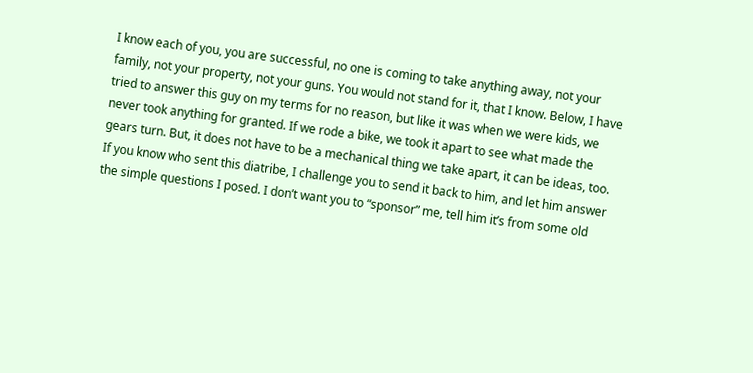I know each of you, you are successful, no one is coming to take anything away, not your family, not your property, not your guns. You would not stand for it, that I know. Below, I have tried to answer this guy on my terms for no reason, but like it was when we were kids, we never took anything for granted. If we rode a bike, we took it apart to see what made the gears turn. But, it does not have to be a mechanical thing we take apart, it can be ideas, too. If you know who sent this diatribe, I challenge you to send it back to him, and let him answer the simple questions I posed. I don’t want you to “sponsor” me, tell him it’s from some old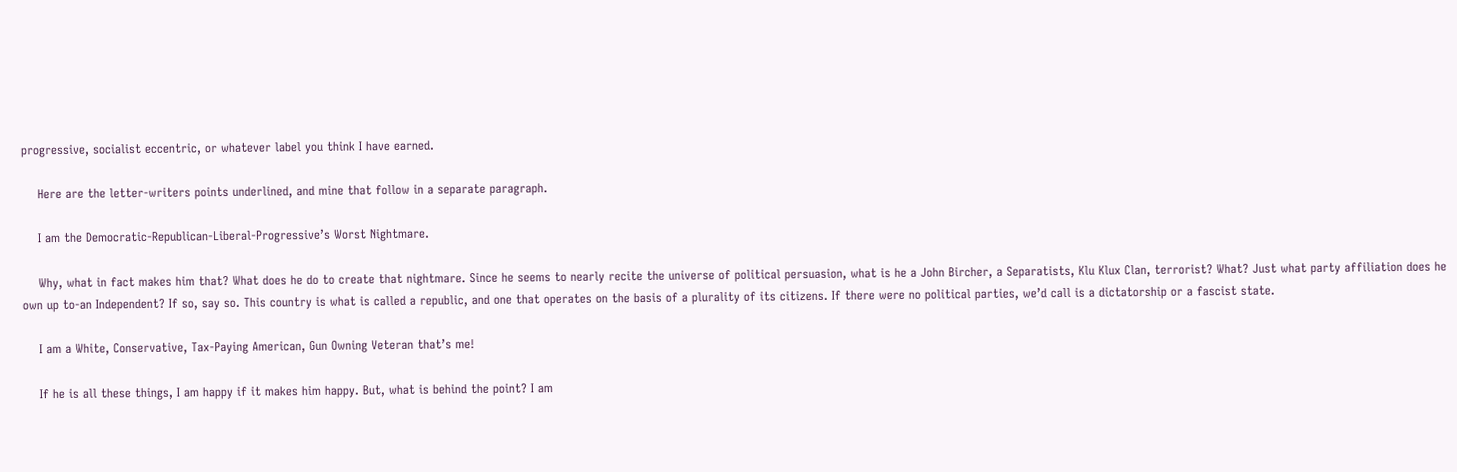progressive, socialist eccentric, or whatever label you think I have earned.

    Here are the letter-writers points underlined, and mine that follow in a separate paragraph.

    I am the Democratic-Republican-Liberal-Progressive’s Worst Nightmare.

    Why, what in fact makes him that? What does he do to create that nightmare. Since he seems to nearly recite the universe of political persuasion, what is he a John Bircher, a Separatists, Klu Klux Clan, terrorist? What? Just what party affiliation does he own up to-an Independent? If so, say so. This country is what is called a republic, and one that operates on the basis of a plurality of its citizens. If there were no political parties, we’d call is a dictatorship or a fascist state.

    I am a White, Conservative, Tax-Paying American, Gun Owning Veteran that’s me!

    If he is all these things, I am happy if it makes him happy. But, what is behind the point? I am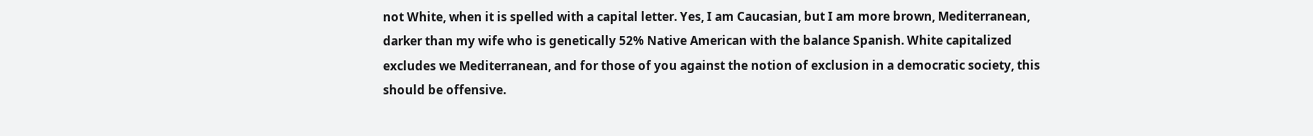not White, when it is spelled with a capital letter. Yes, I am Caucasian, but I am more brown, Mediterranean, darker than my wife who is genetically 52% Native American with the balance Spanish. White capitalized excludes we Mediterranean, and for those of you against the notion of exclusion in a democratic society, this should be offensive.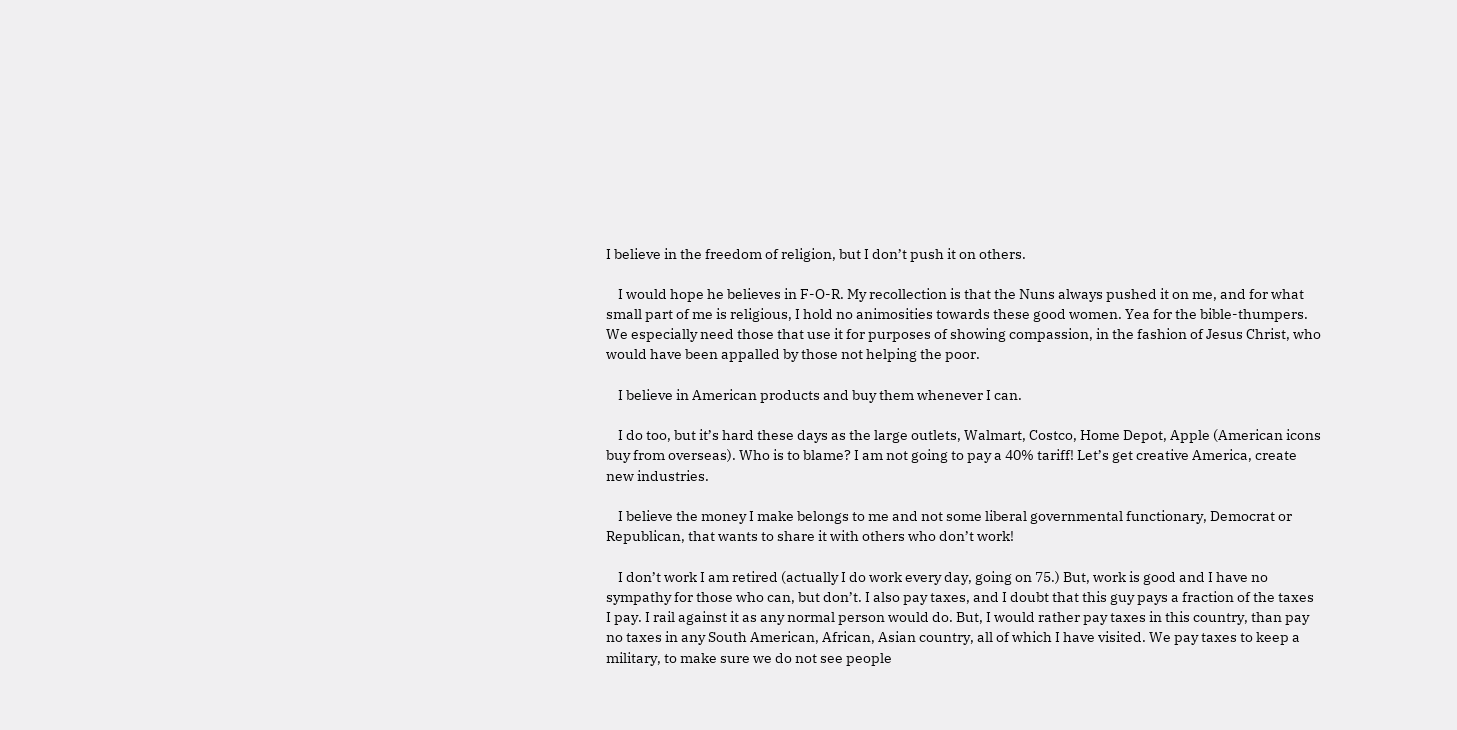I believe in the freedom of religion, but I don’t push it on others.

    I would hope he believes in F-O-R. My recollection is that the Nuns always pushed it on me, and for what small part of me is religious, I hold no animosities towards these good women. Yea for the bible-thumpers. We especially need those that use it for purposes of showing compassion, in the fashion of Jesus Christ, who would have been appalled by those not helping the poor.

    I believe in American products and buy them whenever I can.

    I do too, but it’s hard these days as the large outlets, Walmart, Costco, Home Depot, Apple (American icons buy from overseas). Who is to blame? I am not going to pay a 40% tariff! Let’s get creative America, create new industries.

    I believe the money I make belongs to me and not some liberal governmental functionary, Democrat or Republican, that wants to share it with others who don’t work!

    I don’t work I am retired (actually I do work every day, going on 75.) But, work is good and I have no sympathy for those who can, but don’t. I also pay taxes, and I doubt that this guy pays a fraction of the taxes I pay. I rail against it as any normal person would do. But, I would rather pay taxes in this country, than pay no taxes in any South American, African, Asian country, all of which I have visited. We pay taxes to keep a military, to make sure we do not see people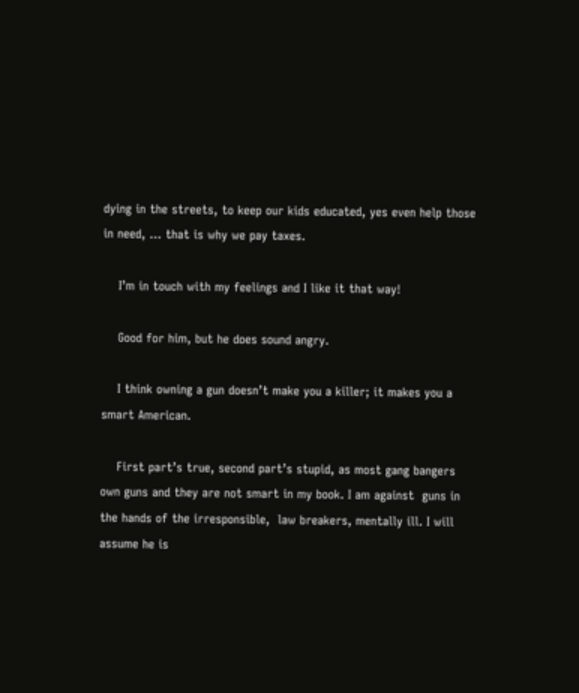dying in the streets, to keep our kids educated, yes even help those in need, … that is why we pay taxes.

    I’m in touch with my feelings and I like it that way!

    Good for him, but he does sound angry.

    I think owning a gun doesn’t make you a killer; it makes you a smart American.

    First part’s true, second part’s stupid, as most gang bangers own guns and they are not smart in my book. I am against  guns in the hands of the irresponsible,  law breakers, mentally ill. I will assume he is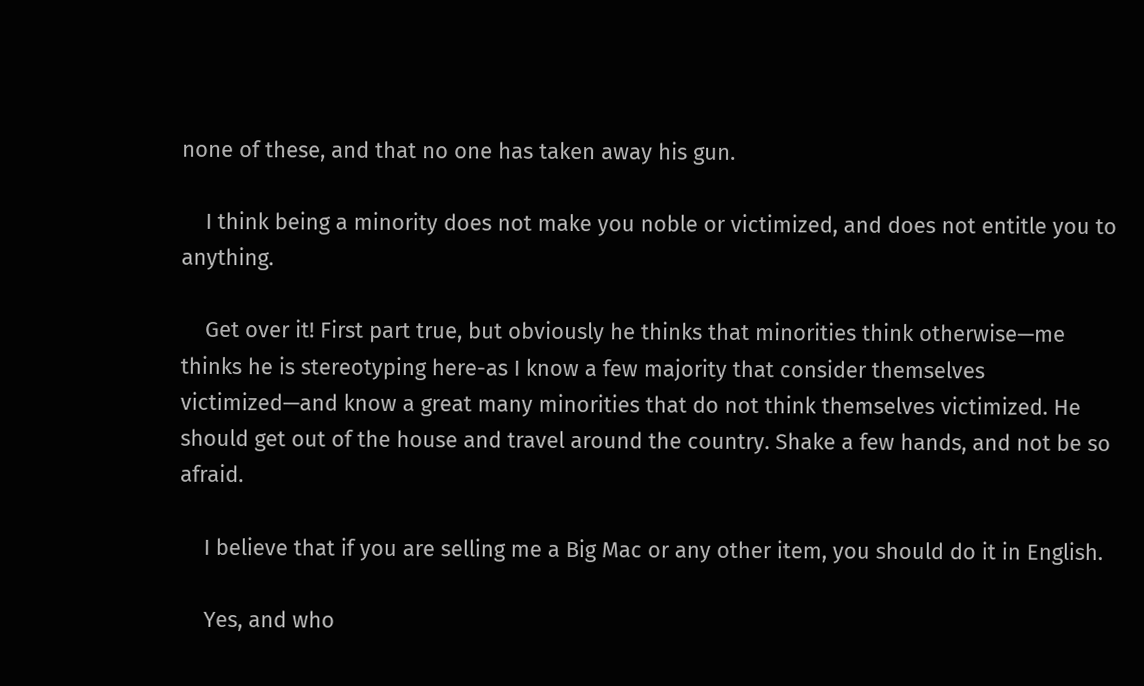none of these, and that no one has taken away his gun.

    I think being a minority does not make you noble or victimized, and does not entitle you to anything.

    Get over it! First part true, but obviously he thinks that minorities think otherwise—me thinks he is stereotyping here-as I know a few majority that consider themselves victimized—and know a great many minorities that do not think themselves victimized. He should get out of the house and travel around the country. Shake a few hands, and not be so afraid.

    I believe that if you are selling me a Big Mac or any other item, you should do it in English.

    Yes, and who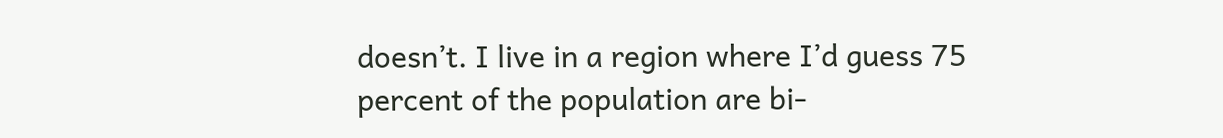doesn’t. I live in a region where I’d guess 75 percent of the population are bi-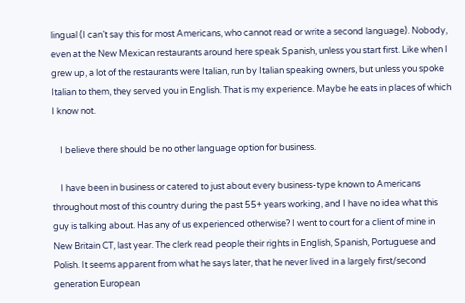lingual (I can’t say this for most Americans, who cannot read or write a second language). Nobody, even at the New Mexican restaurants around here speak Spanish, unless you start first. Like when I grew up, a lot of the restaurants were Italian, run by Italian speaking owners, but unless you spoke Italian to them, they served you in English. That is my experience. Maybe he eats in places of which I know not.

    I believe there should be no other language option for business.

    I have been in business or catered to just about every business-type known to Americans throughout most of this country during the past 55+ years working, and I have no idea what this guy is talking about. Has any of us experienced otherwise? I went to court for a client of mine in New Britain CT, last year. The clerk read people their rights in English, Spanish, Portuguese and Polish. It seems apparent from what he says later, that he never lived in a largely first/second generation European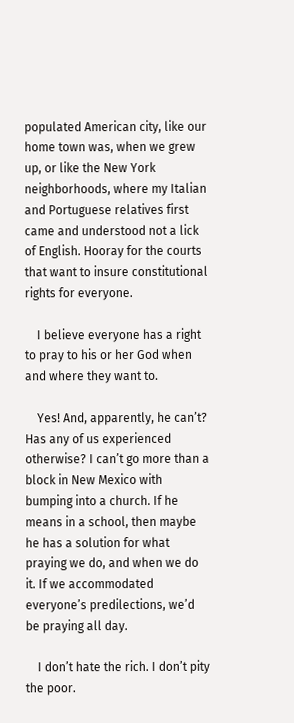populated American city, like our home town was, when we grew up, or like the New York neighborhoods, where my Italian and Portuguese relatives first came and understood not a lick of English. Hooray for the courts that want to insure constitutional rights for everyone.

    I believe everyone has a right to pray to his or her God when and where they want to.

    Yes! And, apparently, he can’t? Has any of us experienced otherwise? I can’t go more than a block in New Mexico with bumping into a church. If he means in a school, then maybe he has a solution for what praying we do, and when we do it. If we accommodated everyone’s predilections, we’d be praying all day.

    I don’t hate the rich. I don’t pity the poor.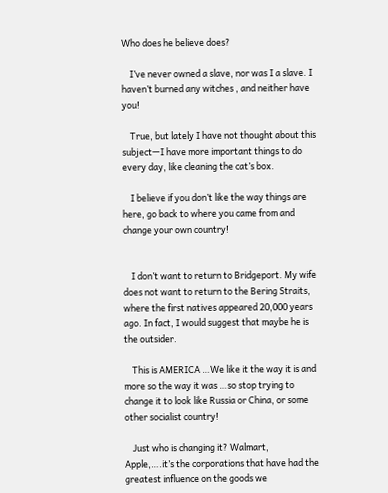Who does he believe does?

    I’ve never owned a slave, nor was I a slave. I haven’t burned any witches , and neither have you!

    True, but lately I have not thought about this subject—I have more important things to do every day, like cleaning the cat’s box.

    I believe if you don’t like the way things are here, go back to where you came from and change your own country!


    I don’t want to return to Bridgeport. My wife does not want to return to the Bering Straits, where the first natives appeared 20,000 years ago. In fact, I would suggest that maybe he is the outsider.

    This is AMERICA …We like it the way it is and more so the way it was …so stop trying to change it to look like Russia or China, or some other socialist country!

    Just who is changing it? Walmart, Apple,….it’s the corporations that have had the greatest influence on the goods we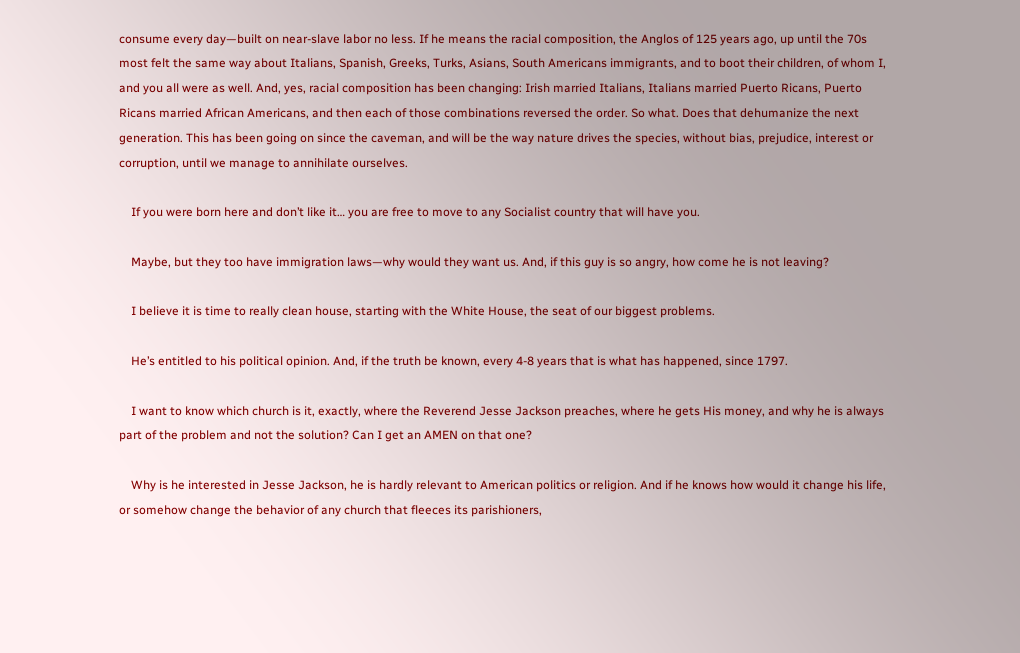consume every day—built on near-slave labor no less. If he means the racial composition, the Anglos of 125 years ago, up until the 70s most felt the same way about Italians, Spanish, Greeks, Turks, Asians, South Americans immigrants, and to boot their children, of whom I, and you all were as well. And, yes, racial composition has been changing: Irish married Italians, Italians married Puerto Ricans, Puerto Ricans married African Americans, and then each of those combinations reversed the order. So what. Does that dehumanize the next generation. This has been going on since the caveman, and will be the way nature drives the species, without bias, prejudice, interest or corruption, until we manage to annihilate ourselves.

    If you were born here and don’t like it… you are free to move to any Socialist country that will have you.

    Maybe, but they too have immigration laws—why would they want us. And, if this guy is so angry, how come he is not leaving?

    I believe it is time to really clean house, starting with the White House, the seat of our biggest problems.

    He’s entitled to his political opinion. And, if the truth be known, every 4-8 years that is what has happened, since 1797.

    I want to know which church is it, exactly, where the Reverend Jesse Jackson preaches, where he gets His money, and why he is always part of the problem and not the solution? Can I get an AMEN on that one?

    Why is he interested in Jesse Jackson, he is hardly relevant to American politics or religion. And if he knows how would it change his life, or somehow change the behavior of any church that fleeces its parishioners,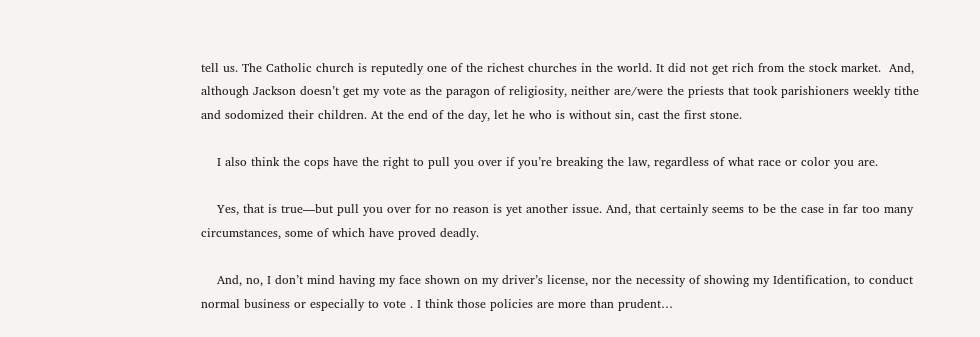tell us. The Catholic church is reputedly one of the richest churches in the world. It did not get rich from the stock market.  And, although Jackson doesn’t get my vote as the paragon of religiosity, neither are/were the priests that took parishioners weekly tithe and sodomized their children. At the end of the day, let he who is without sin, cast the first stone.

    I also think the cops have the right to pull you over if you’re breaking the law, regardless of what race or color you are.

    Yes, that is true—but pull you over for no reason is yet another issue. And, that certainly seems to be the case in far too many circumstances, some of which have proved deadly.

    And, no, I don’t mind having my face shown on my driver’s license, nor the necessity of showing my Identification, to conduct normal business or especially to vote . I think those policies are more than prudent…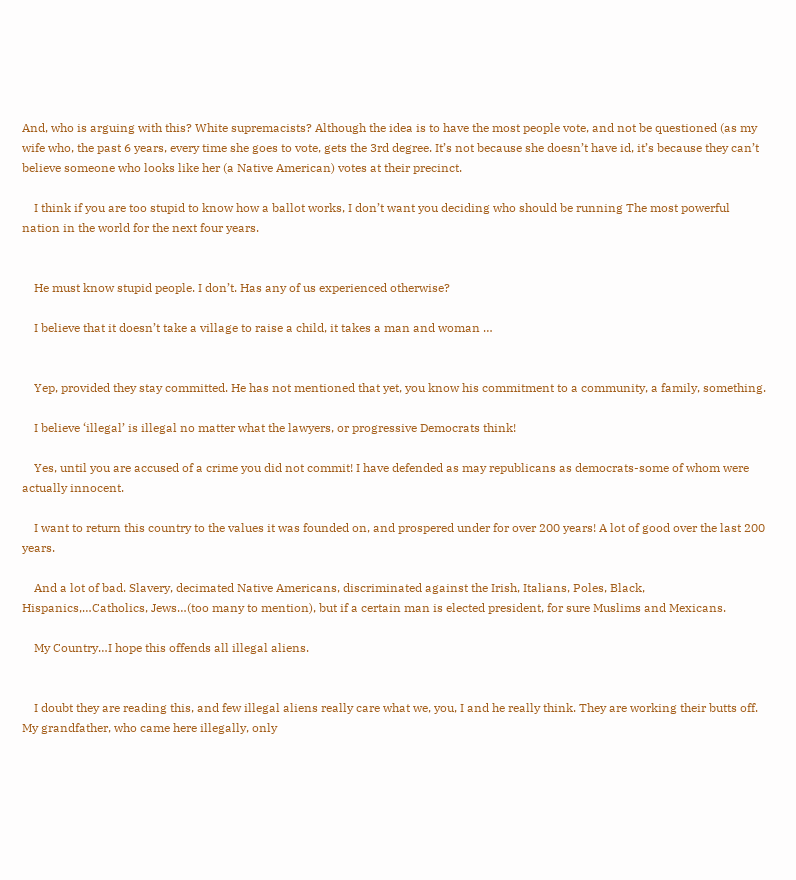And, who is arguing with this? White supremacists? Although the idea is to have the most people vote, and not be questioned (as my wife who, the past 6 years, every time she goes to vote, gets the 3rd degree. It’s not because she doesn’t have id, it’s because they can’t believe someone who looks like her (a Native American) votes at their precinct.

    I think if you are too stupid to know how a ballot works, I don’t want you deciding who should be running The most powerful nation in the world for the next four years.


    He must know stupid people. I don’t. Has any of us experienced otherwise?

    I believe that it doesn’t take a village to raise a child, it takes a man and woman …


    Yep, provided they stay committed. He has not mentioned that yet, you know his commitment to a community, a family, something.

    I believe ‘illegal’ is illegal no matter what the lawyers, or progressive Democrats think!

    Yes, until you are accused of a crime you did not commit! I have defended as may republicans as democrats-some of whom were actually innocent.

    I want to return this country to the values it was founded on, and prospered under for over 200 years! A lot of good over the last 200 years.

    And a lot of bad. Slavery, decimated Native Americans, discriminated against the Irish, Italians, Poles, Black, Hispanics,…Catholics, Jews…(too many to mention), but if a certain man is elected president, for sure Muslims and Mexicans.

    My Country…I hope this offends all illegal aliens.


    I doubt they are reading this, and few illegal aliens really care what we, you, I and he really think. They are working their butts off. My grandfather, who came here illegally, only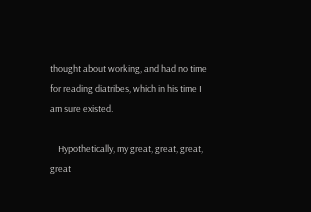thought about working, and had no time for reading diatribes, which in his time I am sure existed.

    Hypothetically, my great, great, great, great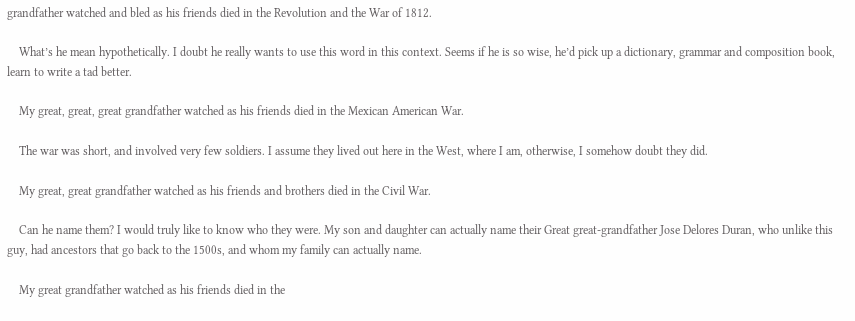grandfather watched and bled as his friends died in the Revolution and the War of 1812.

    What’s he mean hypothetically. I doubt he really wants to use this word in this context. Seems if he is so wise, he’d pick up a dictionary, grammar and composition book, learn to write a tad better.

    My great, great, great grandfather watched as his friends died in the Mexican American War.

    The war was short, and involved very few soldiers. I assume they lived out here in the West, where I am, otherwise, I somehow doubt they did.

    My great, great grandfather watched as his friends and brothers died in the Civil War.

    Can he name them? I would truly like to know who they were. My son and daughter can actually name their Great great-grandfather Jose Delores Duran, who unlike this guy, had ancestors that go back to the 1500s, and whom my family can actually name.

    My great grandfather watched as his friends died in the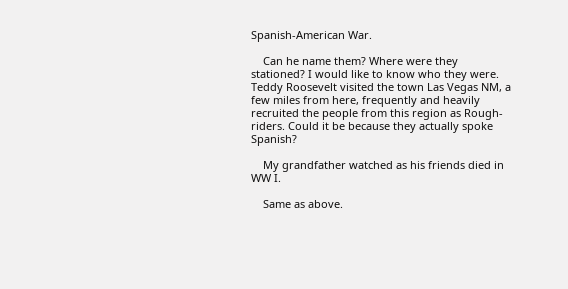Spanish-American War.

    Can he name them? Where were they stationed? I would like to know who they were. Teddy Roosevelt visited the town Las Vegas NM, a few miles from here, frequently and heavily recruited the people from this region as Rough-riders. Could it be because they actually spoke Spanish?

    My grandfather watched as his friends died in WW I.

    Same as above.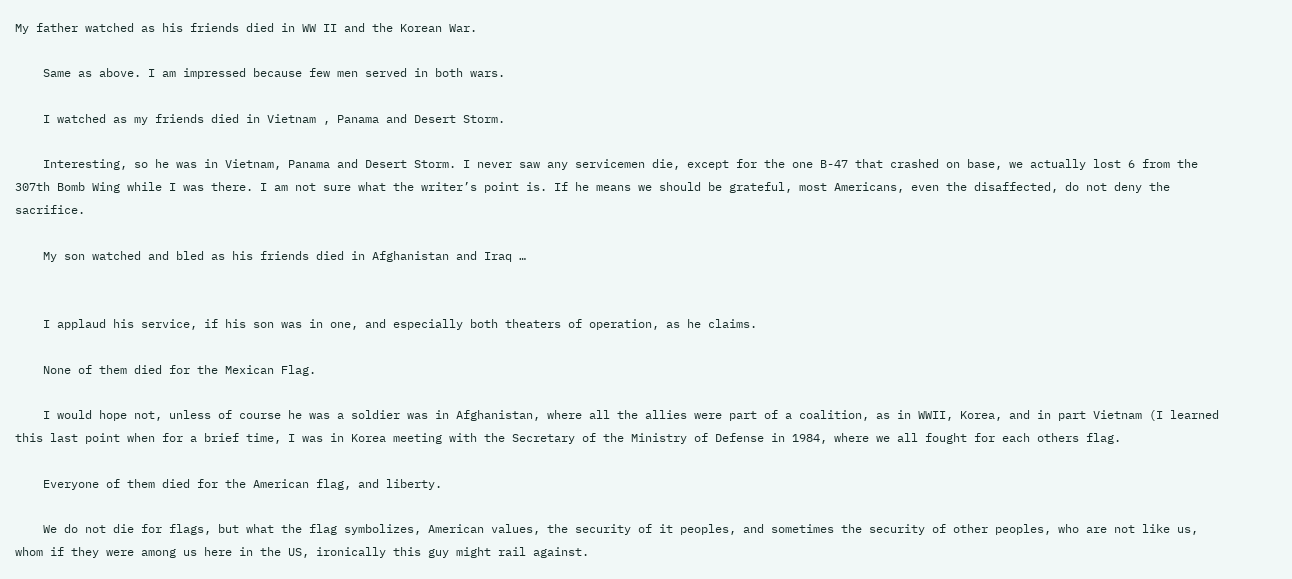My father watched as his friends died in WW II and the Korean War.

    Same as above. I am impressed because few men served in both wars.

    I watched as my friends died in Vietnam , Panama and Desert Storm.

    Interesting, so he was in Vietnam, Panama and Desert Storm. I never saw any servicemen die, except for the one B-47 that crashed on base, we actually lost 6 from the 307th Bomb Wing while I was there. I am not sure what the writer’s point is. If he means we should be grateful, most Americans, even the disaffected, do not deny the sacrifice.

    My son watched and bled as his friends died in Afghanistan and Iraq …


    I applaud his service, if his son was in one, and especially both theaters of operation, as he claims.

    None of them died for the Mexican Flag.

    I would hope not, unless of course he was a soldier was in Afghanistan, where all the allies were part of a coalition, as in WWII, Korea, and in part Vietnam (I learned this last point when for a brief time, I was in Korea meeting with the Secretary of the Ministry of Defense in 1984, where we all fought for each others flag.

    Everyone of them died for the American flag, and liberty.

    We do not die for flags, but what the flag symbolizes, American values, the security of it peoples, and sometimes the security of other peoples, who are not like us, whom if they were among us here in the US, ironically this guy might rail against.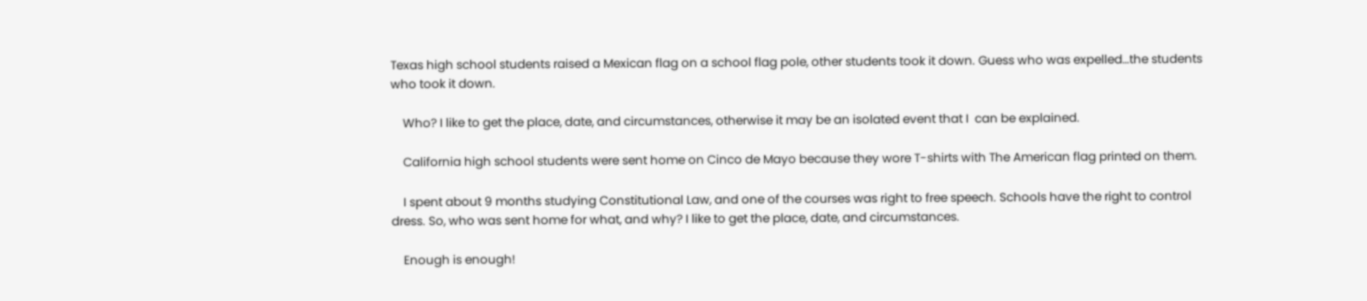Texas high school students raised a Mexican flag on a school flag pole, other students took it down. Guess who was expelled…the students who took it down.

    Who? I like to get the place, date, and circumstances, otherwise it may be an isolated event that I  can be explained.

    California high school students were sent home on Cinco de Mayo because they wore T-shirts with The American flag printed on them.

    I spent about 9 months studying Constitutional Law, and one of the courses was right to free speech. Schools have the right to control dress. So, who was sent home for what, and why? I like to get the place, date, and circumstances.

    Enough is enough!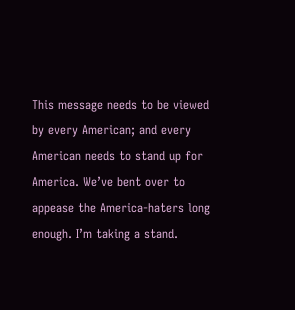This message needs to be viewed by every American; and every American needs to stand up for America. We’ve bent over to appease the America-haters long enough. I’m taking a stand.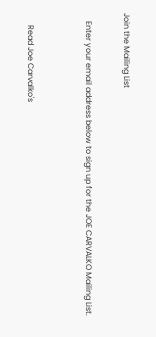Join the Mailing List

    Enter your email address below to sign up for the JOE CARVALKO Mailing List.


      Read Joe Carvalko's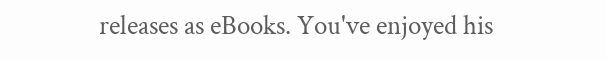releases as eBooks. You've enjoyed his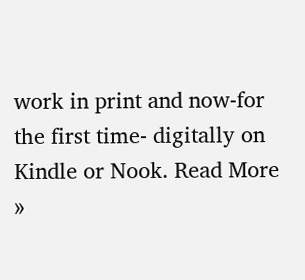work in print and now-for the first time- digitally on Kindle or Nook. Read More »